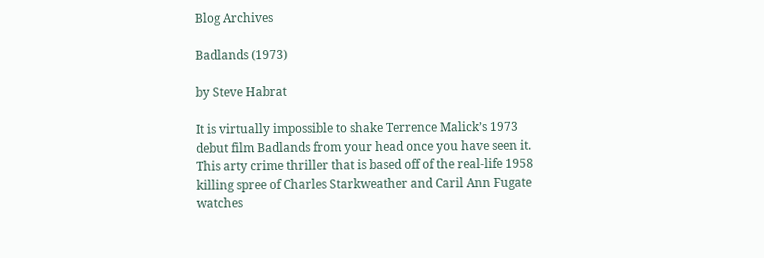Blog Archives

Badlands (1973)

by Steve Habrat

It is virtually impossible to shake Terrence Malick’s 1973 debut film Badlands from your head once you have seen it. This arty crime thriller that is based off of the real-life 1958 killing spree of Charles Starkweather and Caril Ann Fugate watches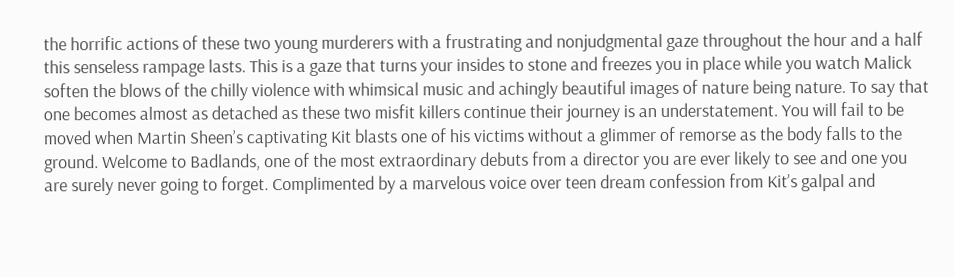the horrific actions of these two young murderers with a frustrating and nonjudgmental gaze throughout the hour and a half this senseless rampage lasts. This is a gaze that turns your insides to stone and freezes you in place while you watch Malick soften the blows of the chilly violence with whimsical music and achingly beautiful images of nature being nature. To say that one becomes almost as detached as these two misfit killers continue their journey is an understatement. You will fail to be moved when Martin Sheen’s captivating Kit blasts one of his victims without a glimmer of remorse as the body falls to the ground. Welcome to Badlands, one of the most extraordinary debuts from a director you are ever likely to see and one you are surely never going to forget. Complimented by a marvelous voice over teen dream confession from Kit’s galpal and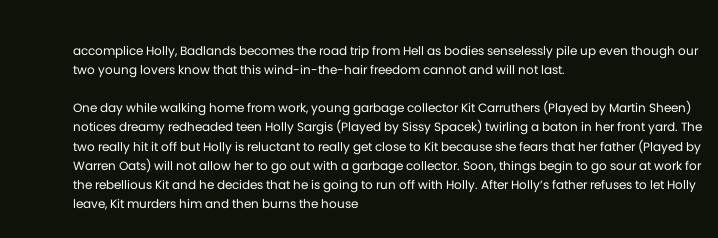accomplice Holly, Badlands becomes the road trip from Hell as bodies senselessly pile up even though our two young lovers know that this wind-in-the-hair freedom cannot and will not last.

One day while walking home from work, young garbage collector Kit Carruthers (Played by Martin Sheen) notices dreamy redheaded teen Holly Sargis (Played by Sissy Spacek) twirling a baton in her front yard. The two really hit it off but Holly is reluctant to really get close to Kit because she fears that her father (Played by Warren Oats) will not allow her to go out with a garbage collector. Soon, things begin to go sour at work for the rebellious Kit and he decides that he is going to run off with Holly. After Holly’s father refuses to let Holly leave, Kit murders him and then burns the house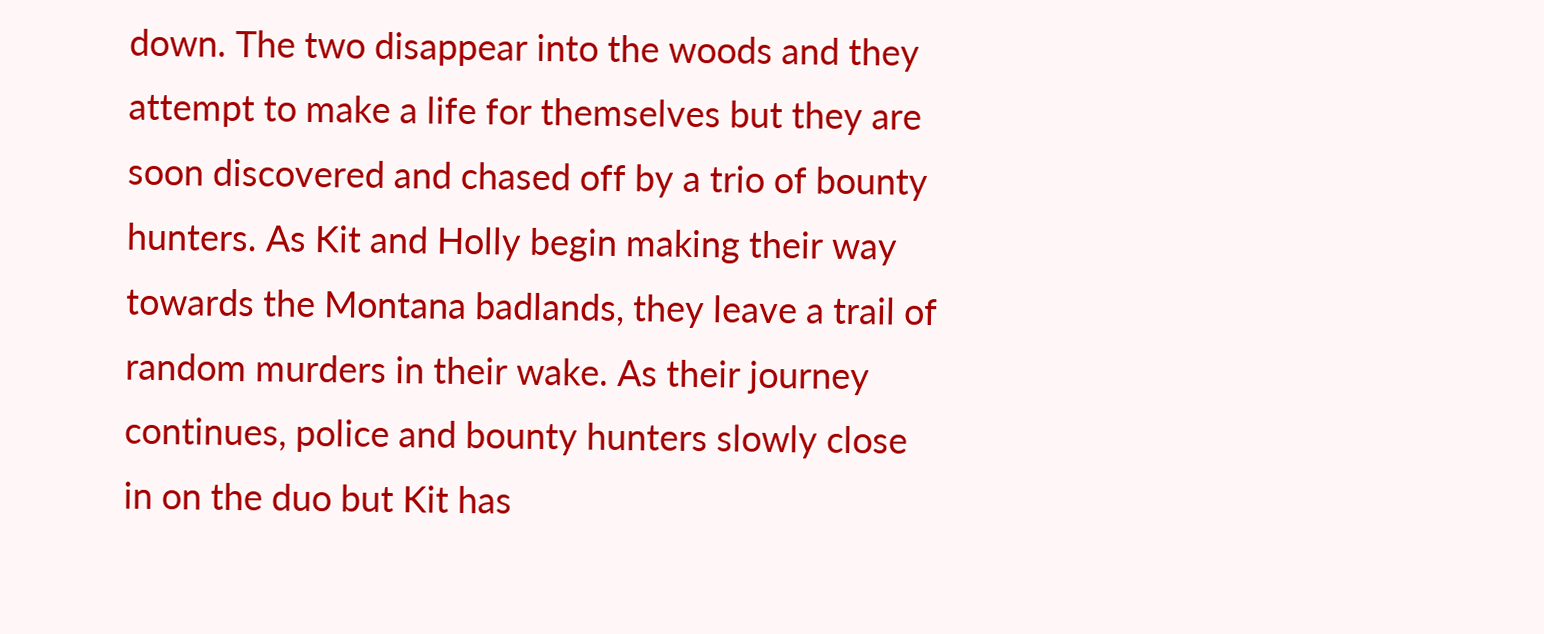down. The two disappear into the woods and they attempt to make a life for themselves but they are soon discovered and chased off by a trio of bounty hunters. As Kit and Holly begin making their way towards the Montana badlands, they leave a trail of random murders in their wake. As their journey continues, police and bounty hunters slowly close in on the duo but Kit has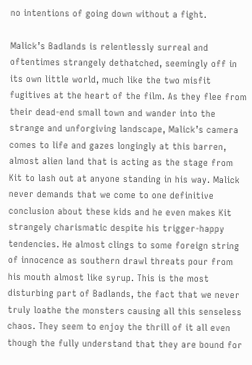no intentions of going down without a fight.

Malick’s Badlands is relentlessly surreal and oftentimes strangely dethatched, seemingly off in its own little world, much like the two misfit fugitives at the heart of the film. As they flee from their dead-end small town and wander into the strange and unforgiving landscape, Malick’s camera comes to life and gazes longingly at this barren, almost alien land that is acting as the stage from Kit to lash out at anyone standing in his way. Malick never demands that we come to one definitive conclusion about these kids and he even makes Kit strangely charismatic despite his trigger-happy tendencies. He almost clings to some foreign string of innocence as southern drawl threats pour from his mouth almost like syrup. This is the most disturbing part of Badlands, the fact that we never truly loathe the monsters causing all this senseless chaos. They seem to enjoy the thrill of it all even though the fully understand that they are bound for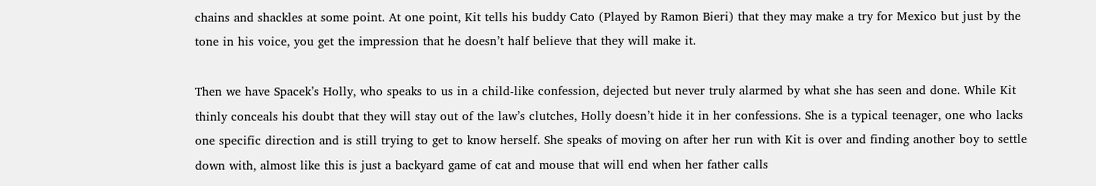chains and shackles at some point. At one point, Kit tells his buddy Cato (Played by Ramon Bieri) that they may make a try for Mexico but just by the tone in his voice, you get the impression that he doesn’t half believe that they will make it.

Then we have Spacek’s Holly, who speaks to us in a child-like confession, dejected but never truly alarmed by what she has seen and done. While Kit thinly conceals his doubt that they will stay out of the law’s clutches, Holly doesn’t hide it in her confessions. She is a typical teenager, one who lacks one specific direction and is still trying to get to know herself. She speaks of moving on after her run with Kit is over and finding another boy to settle down with, almost like this is just a backyard game of cat and mouse that will end when her father calls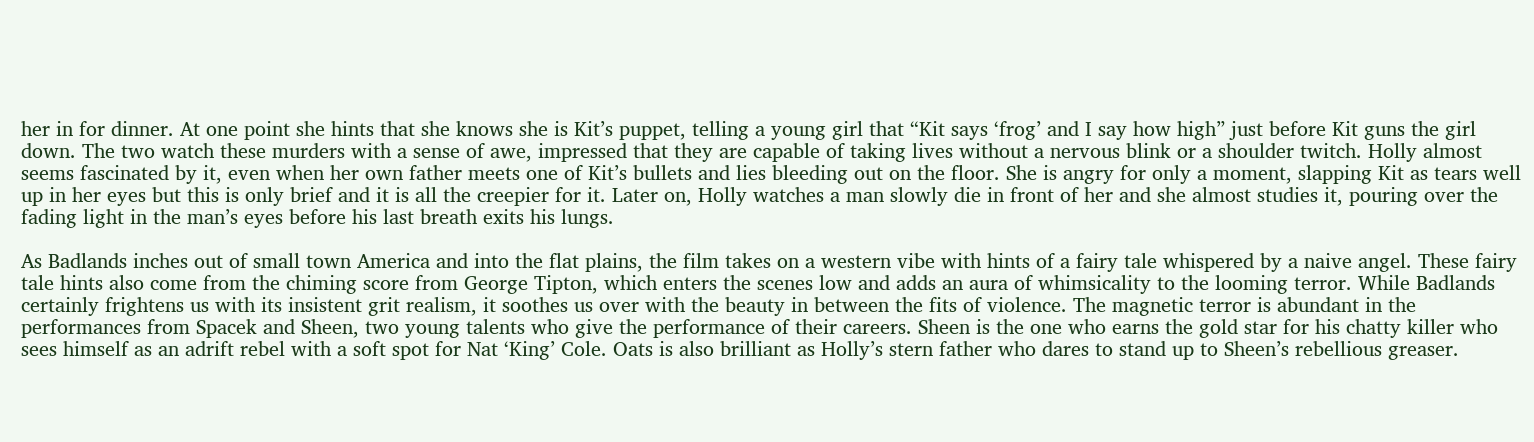her in for dinner. At one point she hints that she knows she is Kit’s puppet, telling a young girl that “Kit says ‘frog’ and I say how high” just before Kit guns the girl down. The two watch these murders with a sense of awe, impressed that they are capable of taking lives without a nervous blink or a shoulder twitch. Holly almost seems fascinated by it, even when her own father meets one of Kit’s bullets and lies bleeding out on the floor. She is angry for only a moment, slapping Kit as tears well up in her eyes but this is only brief and it is all the creepier for it. Later on, Holly watches a man slowly die in front of her and she almost studies it, pouring over the fading light in the man’s eyes before his last breath exits his lungs.

As Badlands inches out of small town America and into the flat plains, the film takes on a western vibe with hints of a fairy tale whispered by a naive angel. These fairy tale hints also come from the chiming score from George Tipton, which enters the scenes low and adds an aura of whimsicality to the looming terror. While Badlands certainly frightens us with its insistent grit realism, it soothes us over with the beauty in between the fits of violence. The magnetic terror is abundant in the performances from Spacek and Sheen, two young talents who give the performance of their careers. Sheen is the one who earns the gold star for his chatty killer who sees himself as an adrift rebel with a soft spot for Nat ‘King’ Cole. Oats is also brilliant as Holly’s stern father who dares to stand up to Sheen’s rebellious greaser.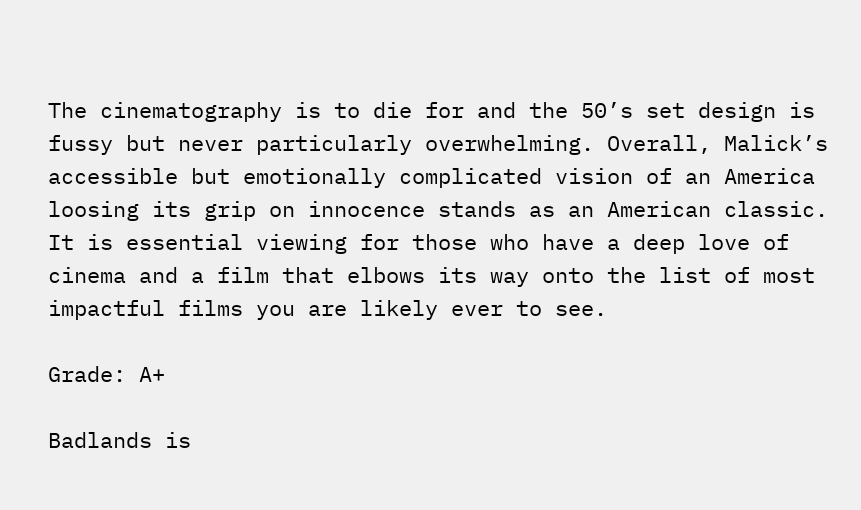The cinematography is to die for and the 50’s set design is fussy but never particularly overwhelming. Overall, Malick’s accessible but emotionally complicated vision of an America loosing its grip on innocence stands as an American classic. It is essential viewing for those who have a deep love of cinema and a film that elbows its way onto the list of most impactful films you are likely ever to see.

Grade: A+

Badlands is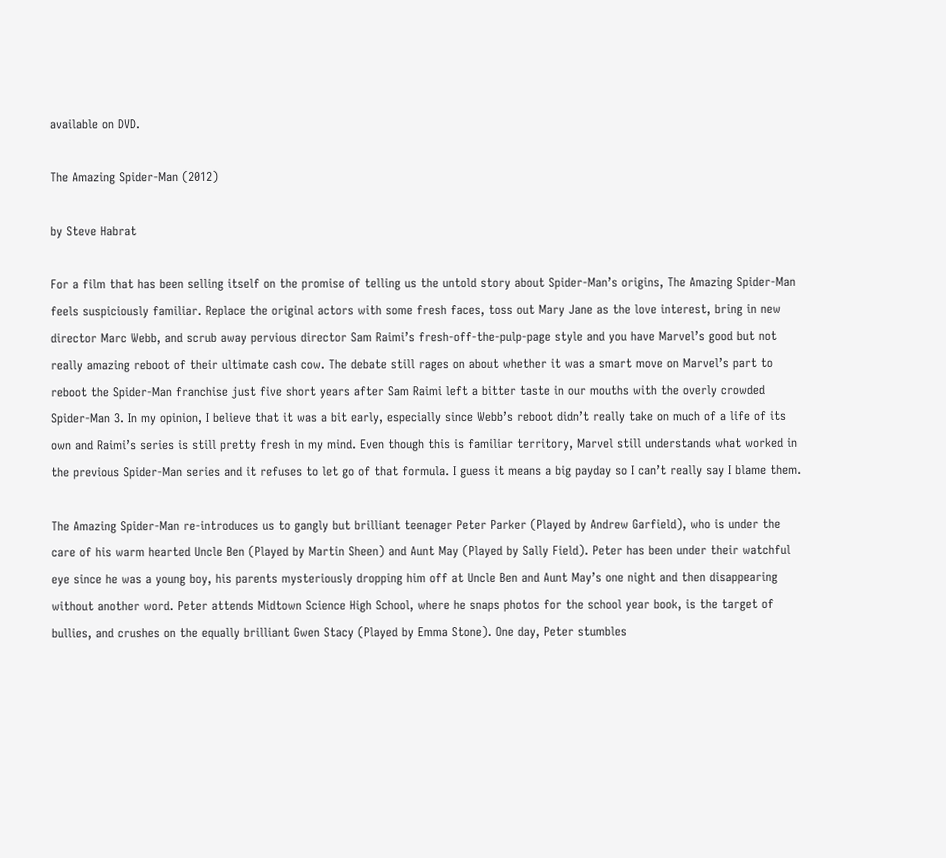available on DVD.

The Amazing Spider-Man (2012)

by Steve Habrat

For a film that has been selling itself on the promise of telling us the untold story about Spider-Man’s origins, The Amazing Spider-Man feels suspiciously familiar. Replace the original actors with some fresh faces, toss out Mary Jane as the love interest, bring in new director Marc Webb, and scrub away pervious director Sam Raimi’s fresh-off-the-pulp-page style and you have Marvel’s good but not really amazing reboot of their ultimate cash cow. The debate still rages on about whether it was a smart move on Marvel’s part to reboot the Spider-Man franchise just five short years after Sam Raimi left a bitter taste in our mouths with the overly crowded Spider-Man 3. In my opinion, I believe that it was a bit early, especially since Webb’s reboot didn’t really take on much of a life of its own and Raimi’s series is still pretty fresh in my mind. Even though this is familiar territory, Marvel still understands what worked in the previous Spider-Man series and it refuses to let go of that formula. I guess it means a big payday so I can’t really say I blame them.

The Amazing Spider-Man re-introduces us to gangly but brilliant teenager Peter Parker (Played by Andrew Garfield), who is under the care of his warm hearted Uncle Ben (Played by Martin Sheen) and Aunt May (Played by Sally Field). Peter has been under their watchful eye since he was a young boy, his parents mysteriously dropping him off at Uncle Ben and Aunt May’s one night and then disappearing without another word. Peter attends Midtown Science High School, where he snaps photos for the school year book, is the target of bullies, and crushes on the equally brilliant Gwen Stacy (Played by Emma Stone). One day, Peter stumbles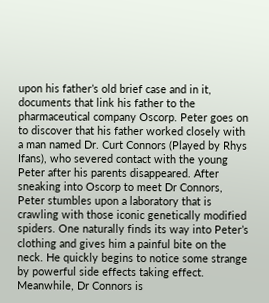upon his father’s old brief case and in it, documents that link his father to the pharmaceutical company Oscorp. Peter goes on to discover that his father worked closely with a man named Dr. Curt Connors (Played by Rhys Ifans), who severed contact with the young Peter after his parents disappeared. After sneaking into Oscorp to meet Dr Connors, Peter stumbles upon a laboratory that is crawling with those iconic genetically modified spiders. One naturally finds its way into Peter’s clothing and gives him a painful bite on the neck. He quickly begins to notice some strange by powerful side effects taking effect. Meanwhile, Dr Connors is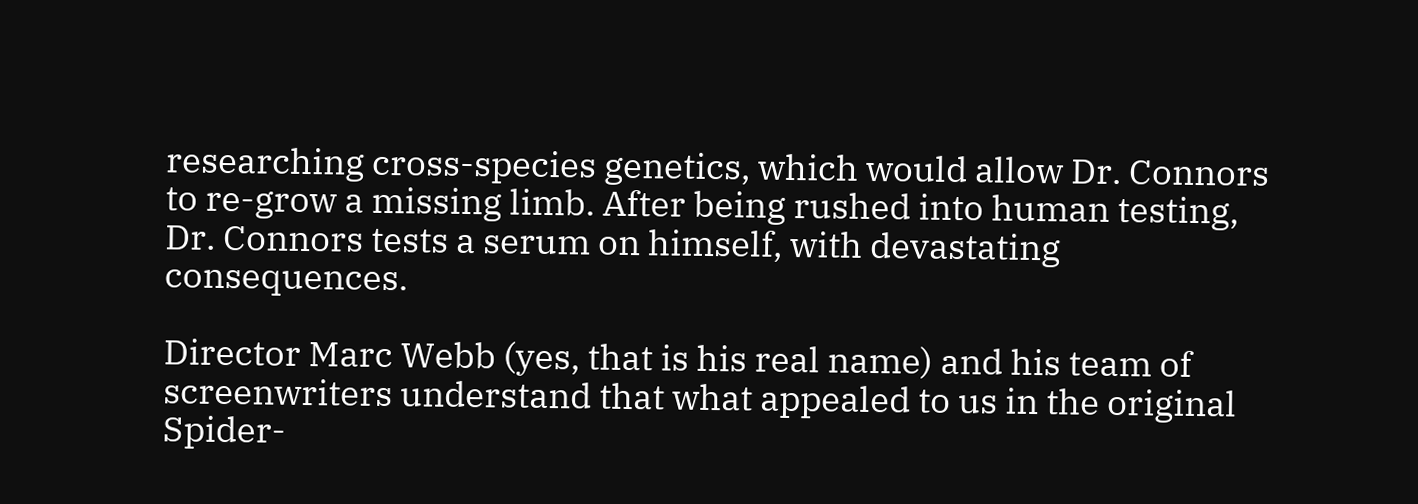researching cross-species genetics, which would allow Dr. Connors to re-grow a missing limb. After being rushed into human testing, Dr. Connors tests a serum on himself, with devastating consequences.

Director Marc Webb (yes, that is his real name) and his team of screenwriters understand that what appealed to us in the original Spider-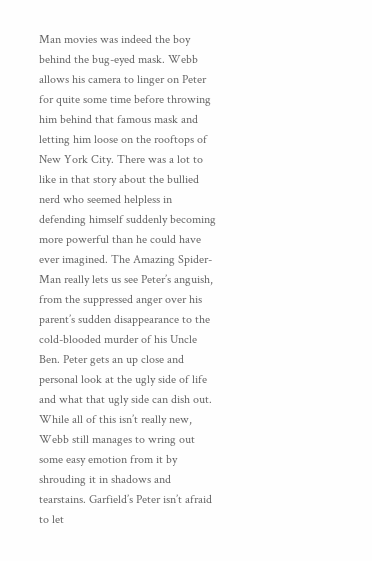Man movies was indeed the boy behind the bug-eyed mask. Webb allows his camera to linger on Peter for quite some time before throwing him behind that famous mask and letting him loose on the rooftops of New York City. There was a lot to like in that story about the bullied nerd who seemed helpless in defending himself suddenly becoming more powerful than he could have ever imagined. The Amazing Spider-Man really lets us see Peter’s anguish, from the suppressed anger over his parent’s sudden disappearance to the cold-blooded murder of his Uncle Ben. Peter gets an up close and personal look at the ugly side of life and what that ugly side can dish out. While all of this isn’t really new, Webb still manages to wring out some easy emotion from it by shrouding it in shadows and tearstains. Garfield’s Peter isn’t afraid to let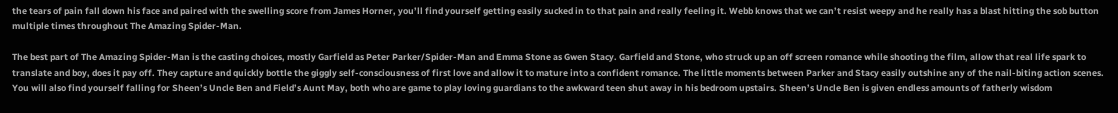the tears of pain fall down his face and paired with the swelling score from James Horner, you’ll find yourself getting easily sucked in to that pain and really feeling it. Webb knows that we can’t resist weepy and he really has a blast hitting the sob button multiple times throughout The Amazing Spider-Man.

The best part of The Amazing Spider-Man is the casting choices, mostly Garfield as Peter Parker/Spider-Man and Emma Stone as Gwen Stacy. Garfield and Stone, who struck up an off screen romance while shooting the film, allow that real life spark to translate and boy, does it pay off. They capture and quickly bottle the giggly self-consciousness of first love and allow it to mature into a confident romance. The little moments between Parker and Stacy easily outshine any of the nail-biting action scenes. You will also find yourself falling for Sheen’s Uncle Ben and Field’s Aunt May, both who are game to play loving guardians to the awkward teen shut away in his bedroom upstairs. Sheen’s Uncle Ben is given endless amounts of fatherly wisdom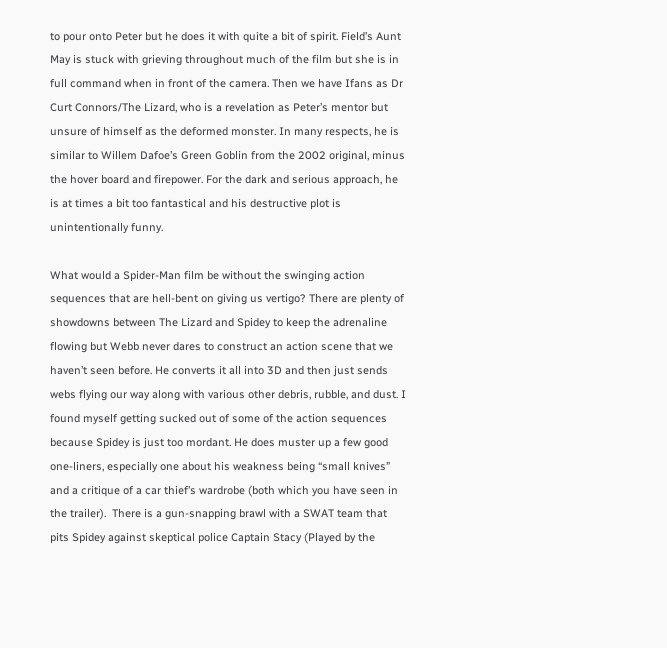to pour onto Peter but he does it with quite a bit of spirit. Field’s Aunt May is stuck with grieving throughout much of the film but she is in full command when in front of the camera. Then we have Ifans as Dr Curt Connors/The Lizard, who is a revelation as Peter’s mentor but unsure of himself as the deformed monster. In many respects, he is similar to Willem Dafoe’s Green Goblin from the 2002 original, minus the hover board and firepower. For the dark and serious approach, he is at times a bit too fantastical and his destructive plot is unintentionally funny.

What would a Spider-Man film be without the swinging action sequences that are hell-bent on giving us vertigo? There are plenty of showdowns between The Lizard and Spidey to keep the adrenaline flowing but Webb never dares to construct an action scene that we haven’t seen before. He converts it all into 3D and then just sends webs flying our way along with various other debris, rubble, and dust. I found myself getting sucked out of some of the action sequences because Spidey is just too mordant. He does muster up a few good one-liners, especially one about his weakness being “small knives” and a critique of a car thief’s wardrobe (both which you have seen in the trailer).  There is a gun-snapping brawl with a SWAT team that pits Spidey against skeptical police Captain Stacy (Played by the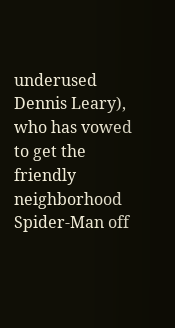underused Dennis Leary), who has vowed to get the friendly neighborhood Spider-Man off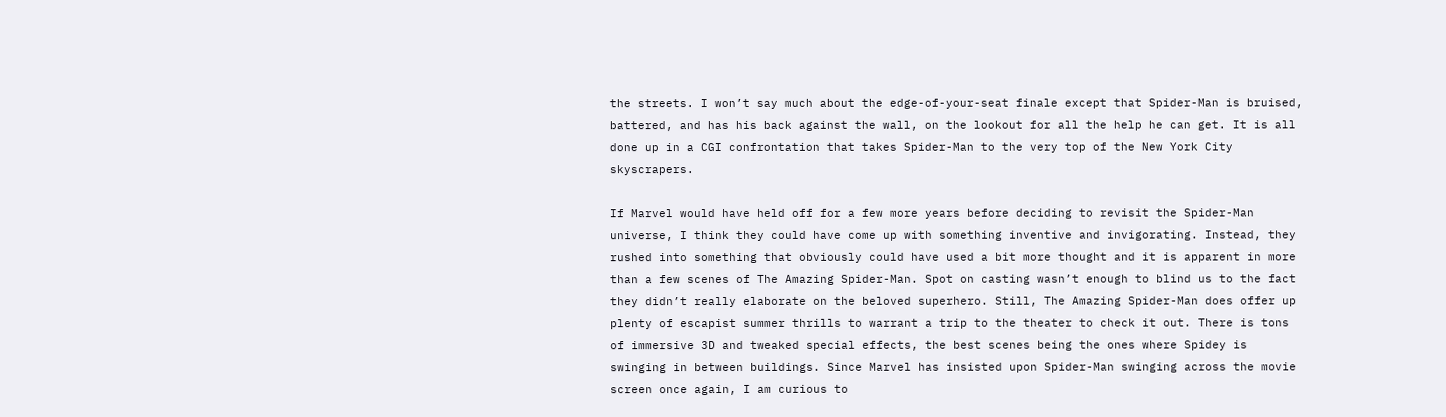the streets. I won’t say much about the edge-of-your-seat finale except that Spider-Man is bruised, battered, and has his back against the wall, on the lookout for all the help he can get. It is all done up in a CGI confrontation that takes Spider-Man to the very top of the New York City skyscrapers.

If Marvel would have held off for a few more years before deciding to revisit the Spider-Man universe, I think they could have come up with something inventive and invigorating. Instead, they rushed into something that obviously could have used a bit more thought and it is apparent in more than a few scenes of The Amazing Spider-Man. Spot on casting wasn’t enough to blind us to the fact they didn’t really elaborate on the beloved superhero. Still, The Amazing Spider-Man does offer up plenty of escapist summer thrills to warrant a trip to the theater to check it out. There is tons of immersive 3D and tweaked special effects, the best scenes being the ones where Spidey is swinging in between buildings. Since Marvel has insisted upon Spider-Man swinging across the movie screen once again, I am curious to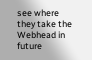see where they take the Webhead in future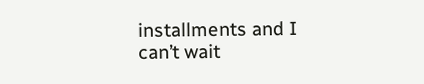installments and I can’t wait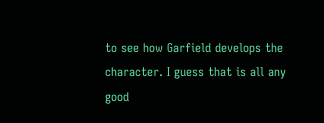to see how Garfield develops the character. I guess that is all any good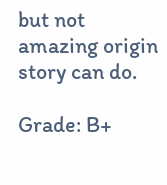but not amazing origin story can do.

Grade: B+